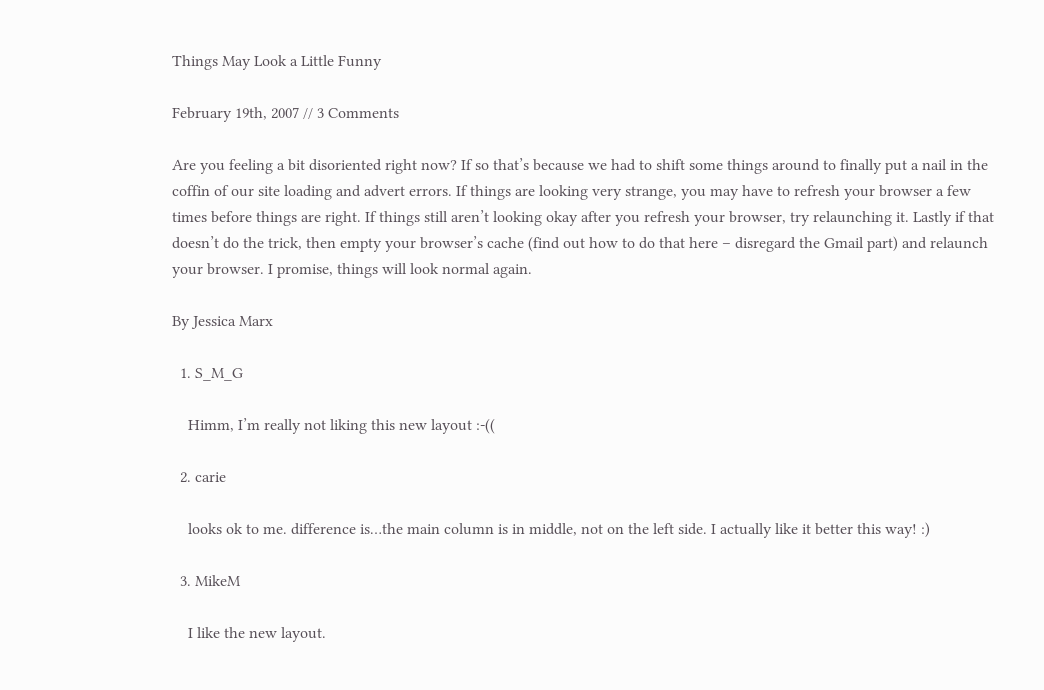Things May Look a Little Funny

February 19th, 2007 // 3 Comments

Are you feeling a bit disoriented right now? If so that’s because we had to shift some things around to finally put a nail in the coffin of our site loading and advert errors. If things are looking very strange, you may have to refresh your browser a few times before things are right. If things still aren’t looking okay after you refresh your browser, try relaunching it. Lastly if that doesn’t do the trick, then empty your browser’s cache (find out how to do that here – disregard the Gmail part) and relaunch your browser. I promise, things will look normal again.

By Jessica Marx

  1. S_M_G

    Himm, I’m really not liking this new layout :-((

  2. carie

    looks ok to me. difference is…the main column is in middle, not on the left side. I actually like it better this way! :)

  3. MikeM

    I like the new layout.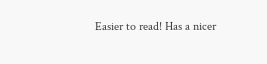Easier to read! Has a nicer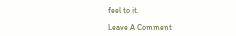feel to it.

Leave A Comment